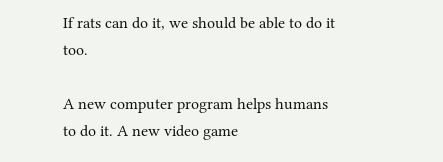If rats can do it, we should be able to do it too.

A new computer program helps humans to do it. A new video game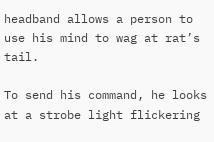headband allows a person to use his mind to wag at rat’s tail.

To send his command, he looks at a strobe light flickering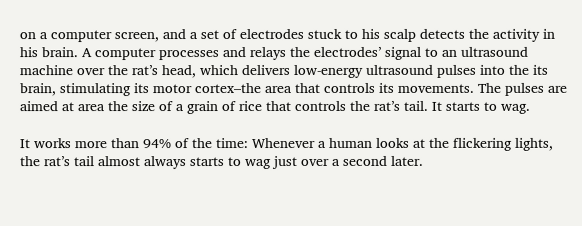on a computer screen, and a set of electrodes stuck to his scalp detects the activity in his brain. A computer processes and relays the electrodes’ signal to an ultrasound machine over the rat’s head, which delivers low-energy ultrasound pulses into the its brain, stimulating its motor cortex–the area that controls its movements. The pulses are aimed at area the size of a grain of rice that controls the rat’s tail. It starts to wag.

It works more than 94% of the time: Whenever a human looks at the flickering lights, the rat’s tail almost always starts to wag just over a second later.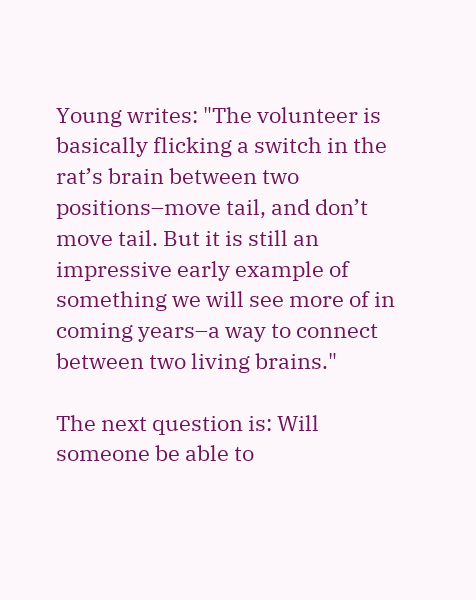Young writes: "The volunteer is basically flicking a switch in the rat’s brain between two positions–move tail, and don’t move tail. But it is still an impressive early example of something we will see more of in coming years–a way to connect between two living brains."

The next question is: Will someone be able to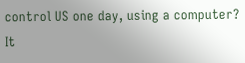control US one day, using a computer? It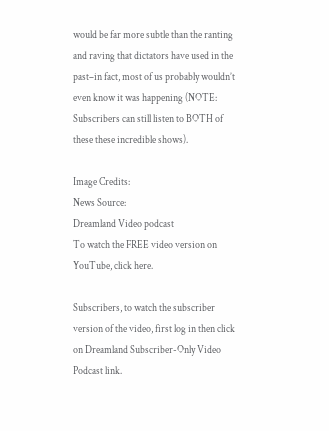would be far more subtle than the ranting and raving that dictators have used in the past–in fact, most of us probably wouldn’t even know it was happening (NOTE: Subscribers can still listen to BOTH of these these incredible shows).

Image Credits:
News Source:
Dreamland Video podcast
To watch the FREE video version on YouTube, click here.

Subscribers, to watch the subscriber version of the video, first log in then click on Dreamland Subscriber-Only Video Podcast link.